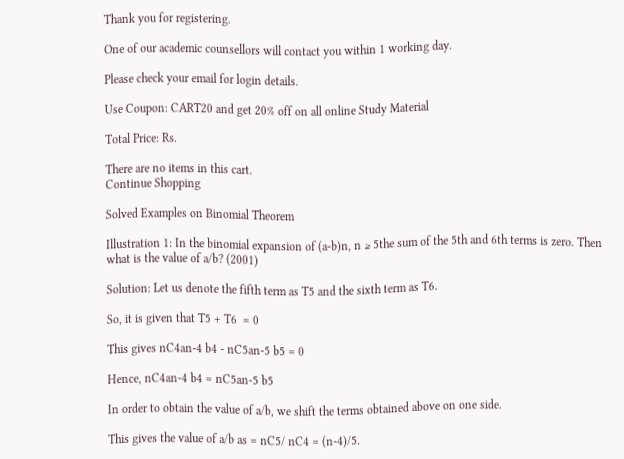Thank you for registering.

One of our academic counsellors will contact you within 1 working day.

Please check your email for login details.

Use Coupon: CART20 and get 20% off on all online Study Material

Total Price: Rs.

There are no items in this cart.
Continue Shopping

Solved Examples on Binomial Theorem

Illustration 1: In the binomial expansion of (a-b)n, n ≥ 5the sum of the 5th and 6th terms is zero. Then what is the value of a/b? (2001)

Solution: Let us denote the fifth term as T5 and the sixth term as T6.

So, it is given that T5 + T6  = 0

This gives nC4an-4 b4 - nC5an-5 b5 = 0

Hence, nC4an-4 b4 = nC5an-5 b5

In order to obtain the value of a/b, we shift the terms obtained above on one side.

This gives the value of a/b as = nC5/ nC4 = (n-4)/5.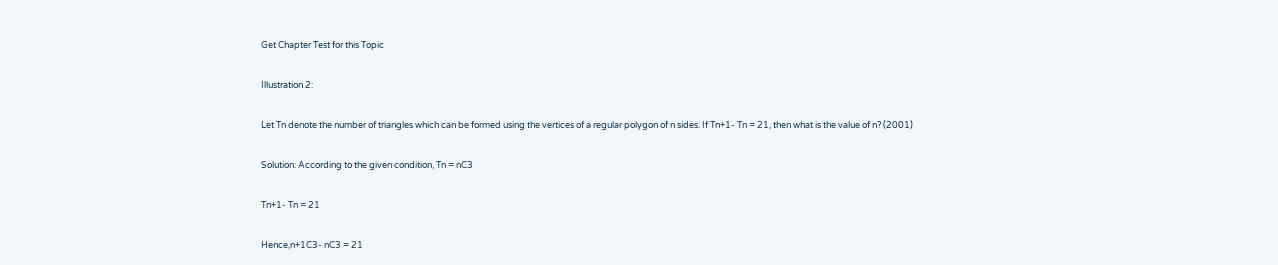Get Chapter Test for this Topic

Illustration 2:

Let Tn denote the number of triangles which can be formed using the vertices of a regular polygon of n sides. If Tn+1- Tn = 21, then what is the value of n? (2001)

Solution: According to the given condition, Tn = nC3

Tn+1- Tn = 21

Hence,n+1C3- nC3 = 21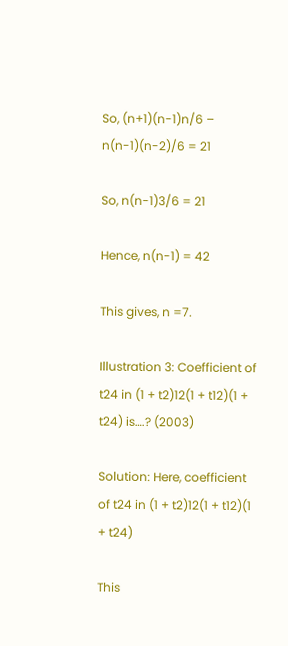So, (n+1)(n-1)n/6 – n(n-1)(n-2)/6 = 21

So, n(n-1)3/6 = 21

Hence, n(n-1) = 42

This gives, n =7.

Illustration 3: Coefficient of t24 in (1 + t2)12(1 + t12)(1 + t24) is….? (2003)

Solution: Here, coefficient of t24 in (1 + t2)12(1 + t12)(1 + t24)

This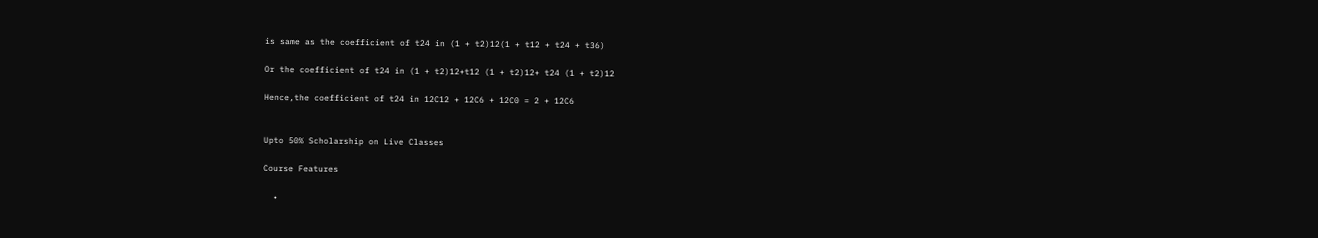is same as the coefficient of t24 in (1 + t2)12(1 + t12 + t24 + t36)

Or the coefficient of t24 in (1 + t2)12+t12 (1 + t2)12+ t24 (1 + t2)12

Hence,the coefficient of t24 in 12C12 + 12C6 + 12C0 = 2 + 12C6


Upto 50% Scholarship on Live Classes

Course Features

  •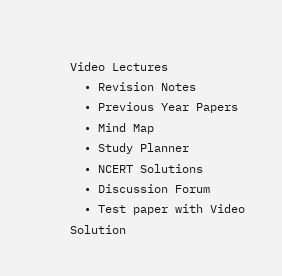Video Lectures
  • Revision Notes
  • Previous Year Papers
  • Mind Map
  • Study Planner
  • NCERT Solutions
  • Discussion Forum
  • Test paper with Video Solution